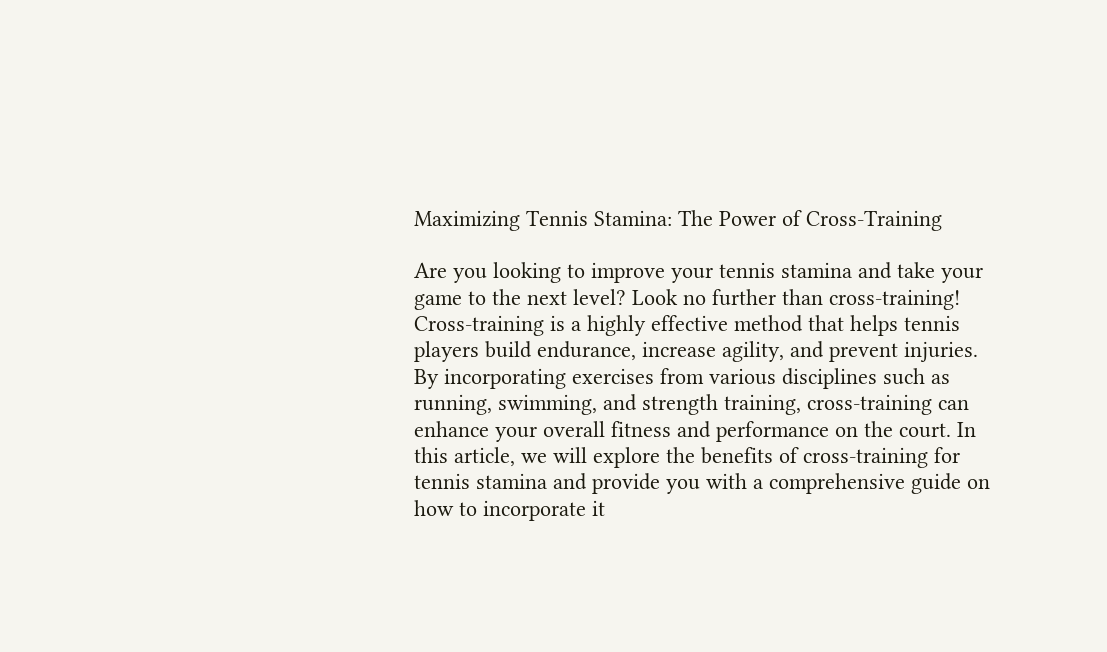Maximizing Tennis Stamina: The Power of Cross-Training

Are you looking to improve your tennis stamina and take your game to the next level? Look no further than cross-training! Cross-training is a highly effective method that helps tennis players build endurance, increase agility, and prevent injuries. By incorporating exercises from various disciplines such as running, swimming, and strength training, cross-training can enhance your overall fitness and performance on the court. In this article, we will explore the benefits of cross-training for tennis stamina and provide you with a comprehensive guide on how to incorporate it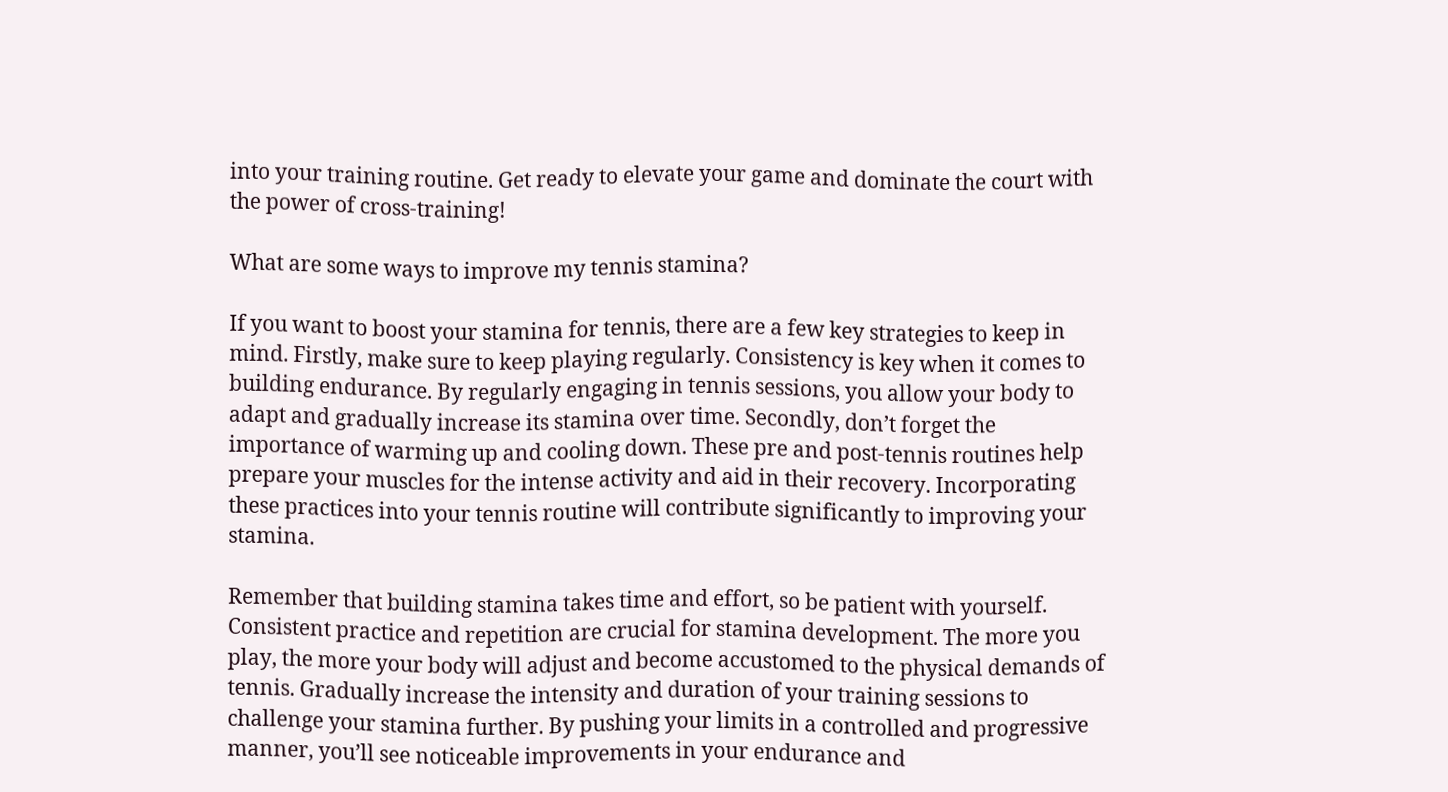into your training routine. Get ready to elevate your game and dominate the court with the power of cross-training!

What are some ways to improve my tennis stamina?

If you want to boost your stamina for tennis, there are a few key strategies to keep in mind. Firstly, make sure to keep playing regularly. Consistency is key when it comes to building endurance. By regularly engaging in tennis sessions, you allow your body to adapt and gradually increase its stamina over time. Secondly, don’t forget the importance of warming up and cooling down. These pre and post-tennis routines help prepare your muscles for the intense activity and aid in their recovery. Incorporating these practices into your tennis routine will contribute significantly to improving your stamina.

Remember that building stamina takes time and effort, so be patient with yourself. Consistent practice and repetition are crucial for stamina development. The more you play, the more your body will adjust and become accustomed to the physical demands of tennis. Gradually increase the intensity and duration of your training sessions to challenge your stamina further. By pushing your limits in a controlled and progressive manner, you’ll see noticeable improvements in your endurance and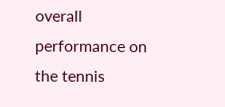overall performance on the tennis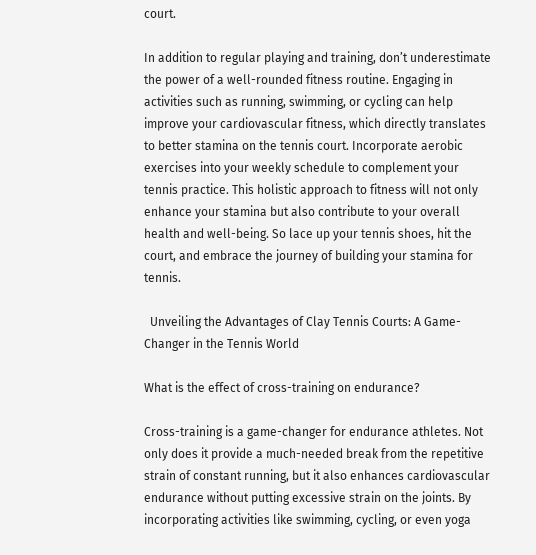court.

In addition to regular playing and training, don’t underestimate the power of a well-rounded fitness routine. Engaging in activities such as running, swimming, or cycling can help improve your cardiovascular fitness, which directly translates to better stamina on the tennis court. Incorporate aerobic exercises into your weekly schedule to complement your tennis practice. This holistic approach to fitness will not only enhance your stamina but also contribute to your overall health and well-being. So lace up your tennis shoes, hit the court, and embrace the journey of building your stamina for tennis.

  Unveiling the Advantages of Clay Tennis Courts: A Game-Changer in the Tennis World

What is the effect of cross-training on endurance?

Cross-training is a game-changer for endurance athletes. Not only does it provide a much-needed break from the repetitive strain of constant running, but it also enhances cardiovascular endurance without putting excessive strain on the joints. By incorporating activities like swimming, cycling, or even yoga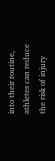into their routine, athletes can reduce the risk of injury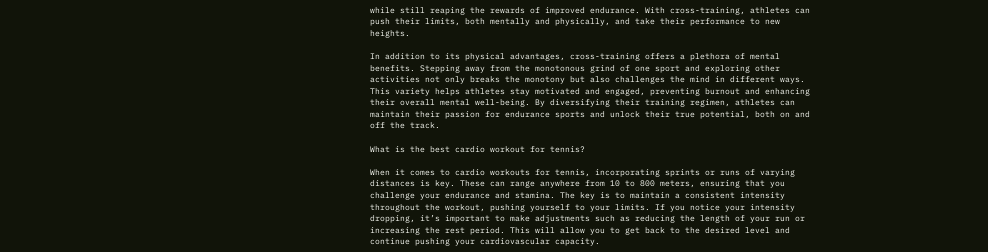while still reaping the rewards of improved endurance. With cross-training, athletes can push their limits, both mentally and physically, and take their performance to new heights.

In addition to its physical advantages, cross-training offers a plethora of mental benefits. Stepping away from the monotonous grind of one sport and exploring other activities not only breaks the monotony but also challenges the mind in different ways. This variety helps athletes stay motivated and engaged, preventing burnout and enhancing their overall mental well-being. By diversifying their training regimen, athletes can maintain their passion for endurance sports and unlock their true potential, both on and off the track.

What is the best cardio workout for tennis?

When it comes to cardio workouts for tennis, incorporating sprints or runs of varying distances is key. These can range anywhere from 10 to 800 meters, ensuring that you challenge your endurance and stamina. The key is to maintain a consistent intensity throughout the workout, pushing yourself to your limits. If you notice your intensity dropping, it’s important to make adjustments such as reducing the length of your run or increasing the rest period. This will allow you to get back to the desired level and continue pushing your cardiovascular capacity.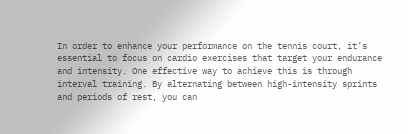In order to enhance your performance on the tennis court, it’s essential to focus on cardio exercises that target your endurance and intensity. One effective way to achieve this is through interval training. By alternating between high-intensity sprints and periods of rest, you can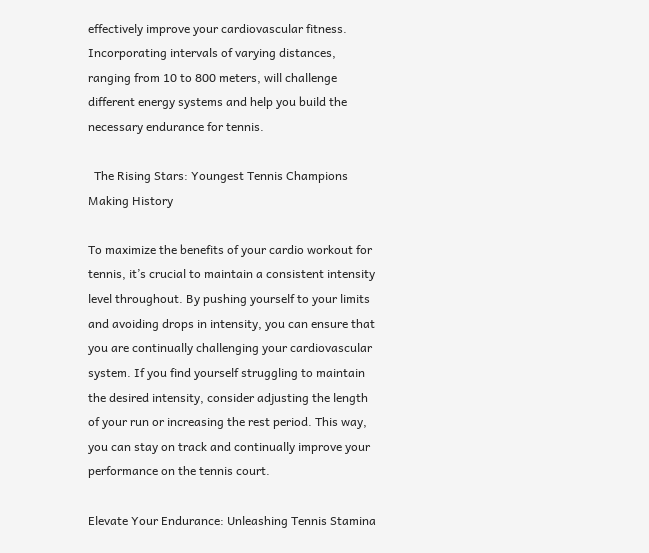effectively improve your cardiovascular fitness. Incorporating intervals of varying distances, ranging from 10 to 800 meters, will challenge different energy systems and help you build the necessary endurance for tennis.

  The Rising Stars: Youngest Tennis Champions Making History

To maximize the benefits of your cardio workout for tennis, it’s crucial to maintain a consistent intensity level throughout. By pushing yourself to your limits and avoiding drops in intensity, you can ensure that you are continually challenging your cardiovascular system. If you find yourself struggling to maintain the desired intensity, consider adjusting the length of your run or increasing the rest period. This way, you can stay on track and continually improve your performance on the tennis court.

Elevate Your Endurance: Unleashing Tennis Stamina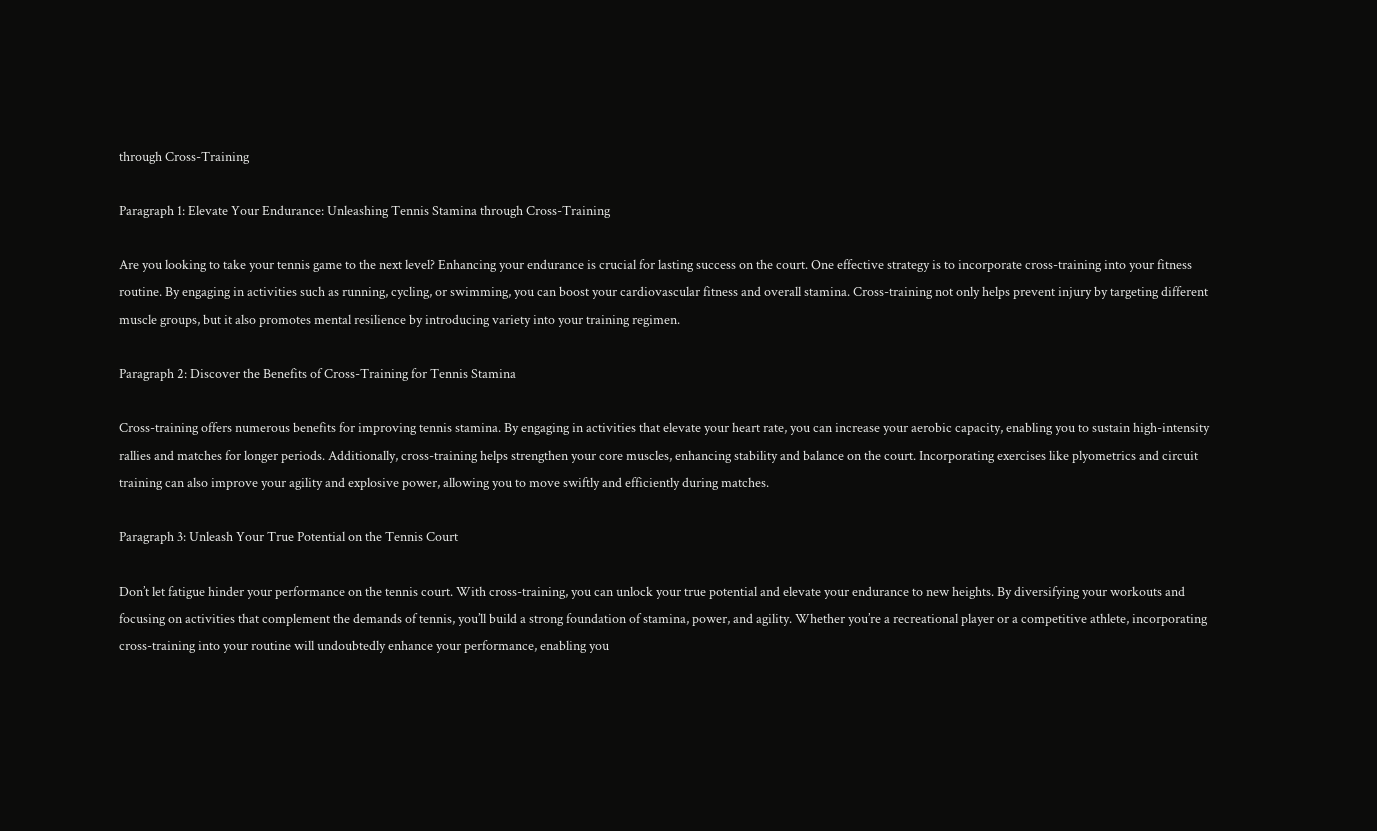through Cross-Training

Paragraph 1: Elevate Your Endurance: Unleashing Tennis Stamina through Cross-Training

Are you looking to take your tennis game to the next level? Enhancing your endurance is crucial for lasting success on the court. One effective strategy is to incorporate cross-training into your fitness routine. By engaging in activities such as running, cycling, or swimming, you can boost your cardiovascular fitness and overall stamina. Cross-training not only helps prevent injury by targeting different muscle groups, but it also promotes mental resilience by introducing variety into your training regimen.

Paragraph 2: Discover the Benefits of Cross-Training for Tennis Stamina

Cross-training offers numerous benefits for improving tennis stamina. By engaging in activities that elevate your heart rate, you can increase your aerobic capacity, enabling you to sustain high-intensity rallies and matches for longer periods. Additionally, cross-training helps strengthen your core muscles, enhancing stability and balance on the court. Incorporating exercises like plyometrics and circuit training can also improve your agility and explosive power, allowing you to move swiftly and efficiently during matches.

Paragraph 3: Unleash Your True Potential on the Tennis Court

Don’t let fatigue hinder your performance on the tennis court. With cross-training, you can unlock your true potential and elevate your endurance to new heights. By diversifying your workouts and focusing on activities that complement the demands of tennis, you’ll build a strong foundation of stamina, power, and agility. Whether you’re a recreational player or a competitive athlete, incorporating cross-training into your routine will undoubtedly enhance your performance, enabling you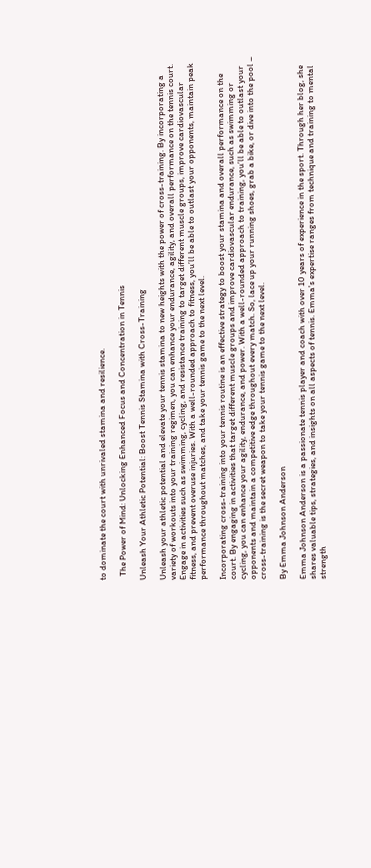to dominate the court with unrivaled stamina and resilience.

  The Power of Mind: Unlocking Enhanced Focus and Concentration in Tennis

Unleash Your Athletic Potential: Boost Tennis Stamina with Cross-Training

Unleash your athletic potential and elevate your tennis stamina to new heights with the power of cross-training. By incorporating a variety of workouts into your training regimen, you can enhance your endurance, agility, and overall performance on the tennis court. Engage in activities such as swimming, cycling, and resistance training to target different muscle groups, improve cardiovascular fitness, and prevent overuse injuries. With a well-rounded approach to fitness, you’ll be able to outlast your opponents, maintain peak performance throughout matches, and take your tennis game to the next level.

Incorporating cross-training into your tennis routine is an effective strategy to boost your stamina and overall performance on the court. By engaging in activities that target different muscle groups and improve cardiovascular endurance, such as swimming or cycling, you can enhance your agility, endurance, and power. With a well-rounded approach to training, you’ll be able to outlast your opponents and maintain a competitive edge throughout every match. So, lace up your running shoes, grab a bike, or dive into the pool – cross-training is the secret weapon to take your tennis game to the next level.

By Emma Johnson Anderson

Emma Johnson Anderson is a passionate tennis player and coach with over 10 years of experience in the sport. Through her blog, she shares valuable tips, strategies, and insights on all aspects of tennis. Emma's expertise ranges from technique and training to mental strength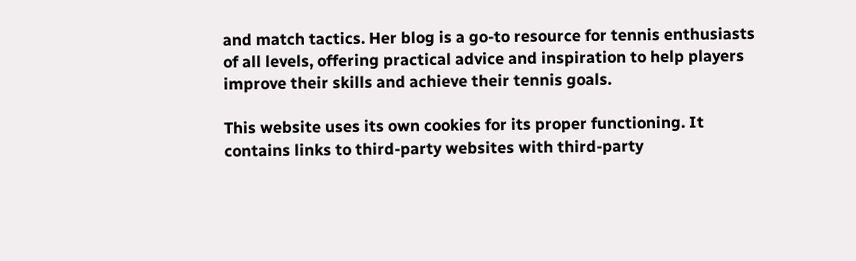and match tactics. Her blog is a go-to resource for tennis enthusiasts of all levels, offering practical advice and inspiration to help players improve their skills and achieve their tennis goals.

This website uses its own cookies for its proper functioning. It contains links to third-party websites with third-party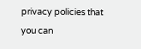privacy policies that you can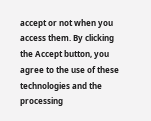accept or not when you access them. By clicking the Accept button, you agree to the use of these technologies and the processing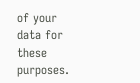of your data for these purposes.